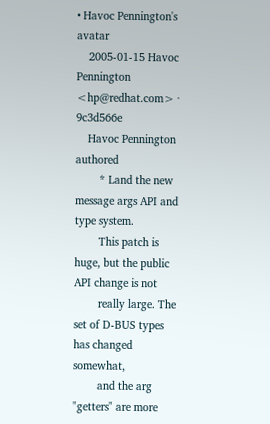• Havoc Pennington's avatar
    2005-01-15 Havoc Pennington <hp@redhat.com> · 9c3d566e
    Havoc Pennington authored
        * Land the new message args API and type system.
        This patch is huge, but the public API change is not
        really large. The set of D-BUS types has changed somewhat,
        and the arg "getters" are more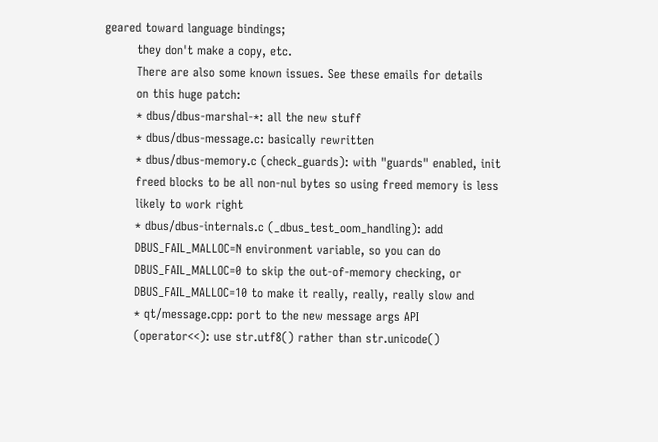geared toward language bindings;
        they don't make a copy, etc.
        There are also some known issues. See these emails for details
        on this huge patch:
        * dbus/dbus-marshal-*: all the new stuff
        * dbus/dbus-message.c: basically rewritten
        * dbus/dbus-memory.c (check_guards): with "guards" enabled, init
        freed blocks to be all non-nul bytes so using freed memory is less
        likely to work right
        * dbus/dbus-internals.c (_dbus_test_oom_handling): add
        DBUS_FAIL_MALLOC=N environment variable, so you can do
        DBUS_FAIL_MALLOC=0 to skip the out-of-memory checking, or
        DBUS_FAIL_MALLOC=10 to make it really, really, really slow and
        * qt/message.cpp: port to the new message args API
        (operator<<): use str.utf8() rather than str.unicode()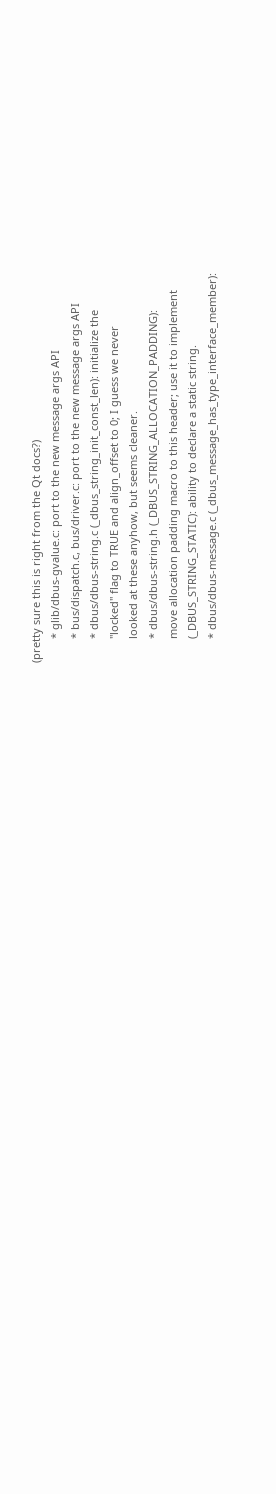(pretty sure this is right from the Qt docs?)
        * glib/dbus-gvalue.c: port to the new message args API
        * bus/dispatch.c, bus/driver.c: port to the new message args API
        * dbus/dbus-string.c (_dbus_string_init_const_len): initialize the
        "locked" flag to TRUE and align_offset to 0; I guess we never
        looked at these anyhow, but seems cleaner.
        * dbus/dbus-string.h (_DBUS_STRING_ALLOCATION_PADDING):
        move allocation padding macro to this header; use it to implement
        (_DBUS_STRING_STATIC): ability to declare a static string.
        * dbus/dbus-message.c (_dbus_message_has_type_interface_member):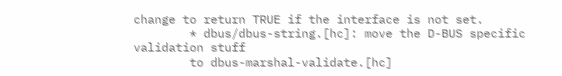change to return TRUE if the interface is not set.
        * dbus/dbus-string.[hc]: move the D-BUS specific validation stuff
        to dbus-marshal-validate.[hc]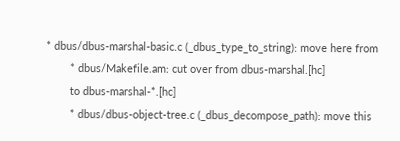* dbus/dbus-marshal-basic.c (_dbus_type_to_string): move here from
        * dbus/Makefile.am: cut over from dbus-marshal.[hc]
        to dbus-marshal-*.[hc]
        * dbus/dbus-object-tree.c (_dbus_decompose_path): move this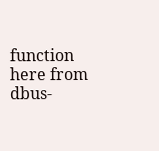function here from dbus-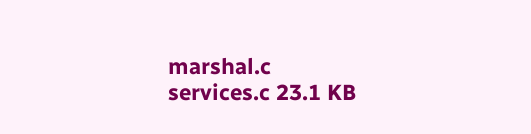marshal.c
services.c 23.1 KB